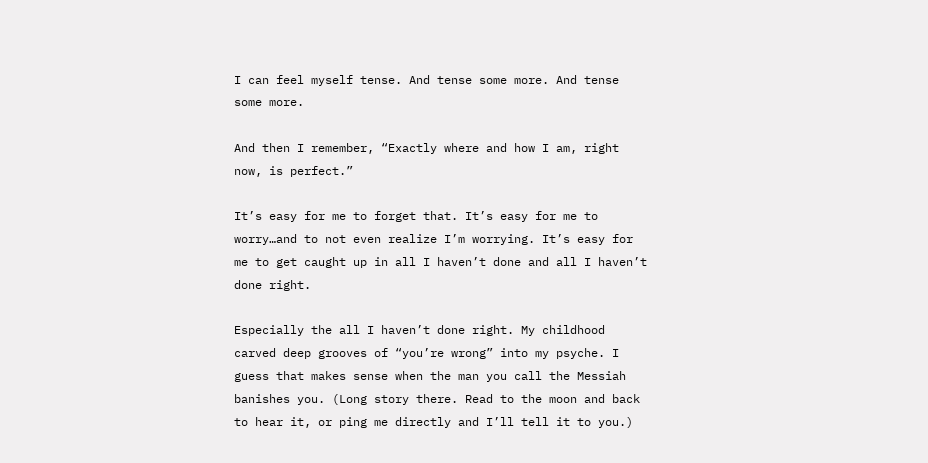I can feel myself tense. And tense some more. And tense some more.

And then I remember, “Exactly where and how I am, right now, is perfect.”

It’s easy for me to forget that. It’s easy for me to worry…and to not even realize I’m worrying. It’s easy for me to get caught up in all I haven’t done and all I haven’t done right.

Especially the all I haven’t done right. My childhood carved deep grooves of “you’re wrong” into my psyche. I guess that makes sense when the man you call the Messiah banishes you. (Long story there. Read to the moon and back to hear it, or ping me directly and I’ll tell it to you.)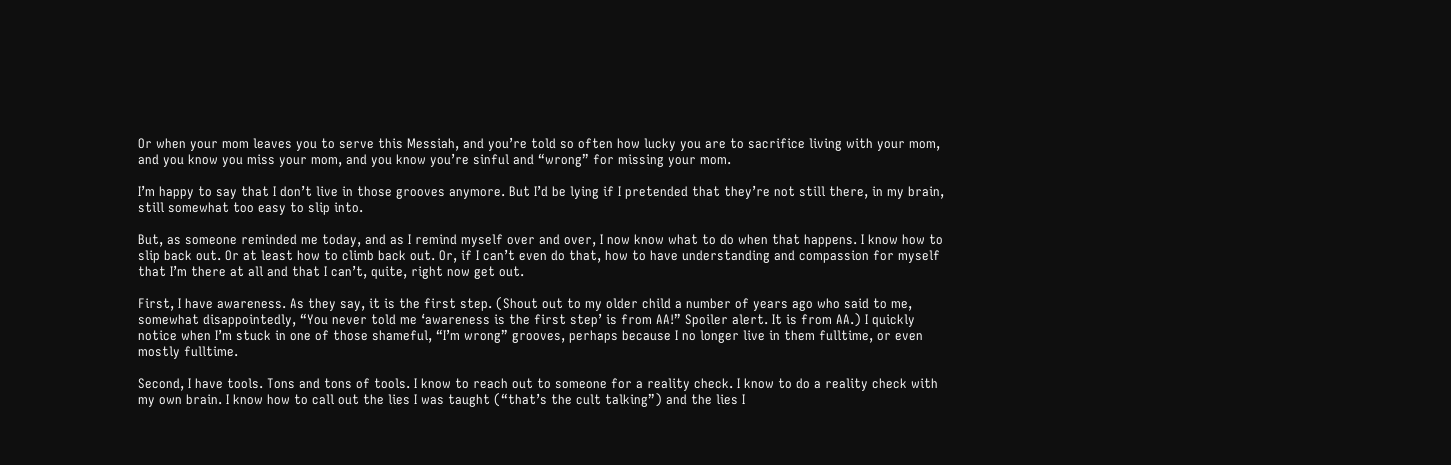Or when your mom leaves you to serve this Messiah, and you’re told so often how lucky you are to sacrifice living with your mom, and you know you miss your mom, and you know you’re sinful and “wrong” for missing your mom.

I’m happy to say that I don’t live in those grooves anymore. But I’d be lying if I pretended that they’re not still there, in my brain, still somewhat too easy to slip into.

But, as someone reminded me today, and as I remind myself over and over, I now know what to do when that happens. I know how to slip back out. Or at least how to climb back out. Or, if I can’t even do that, how to have understanding and compassion for myself that I’m there at all and that I can’t, quite, right now get out.

First, I have awareness. As they say, it is the first step. (Shout out to my older child a number of years ago who said to me, somewhat disappointedly, “You never told me ‘awareness is the first step’ is from AA!” Spoiler alert. It is from AA.) I quickly notice when I’m stuck in one of those shameful, “I’m wrong” grooves, perhaps because I no longer live in them fulltime, or even mostly fulltime.

Second, I have tools. Tons and tons of tools. I know to reach out to someone for a reality check. I know to do a reality check with my own brain. I know how to call out the lies I was taught (“that’s the cult talking”) and the lies I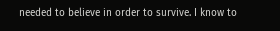needed to believe in order to survive. I know to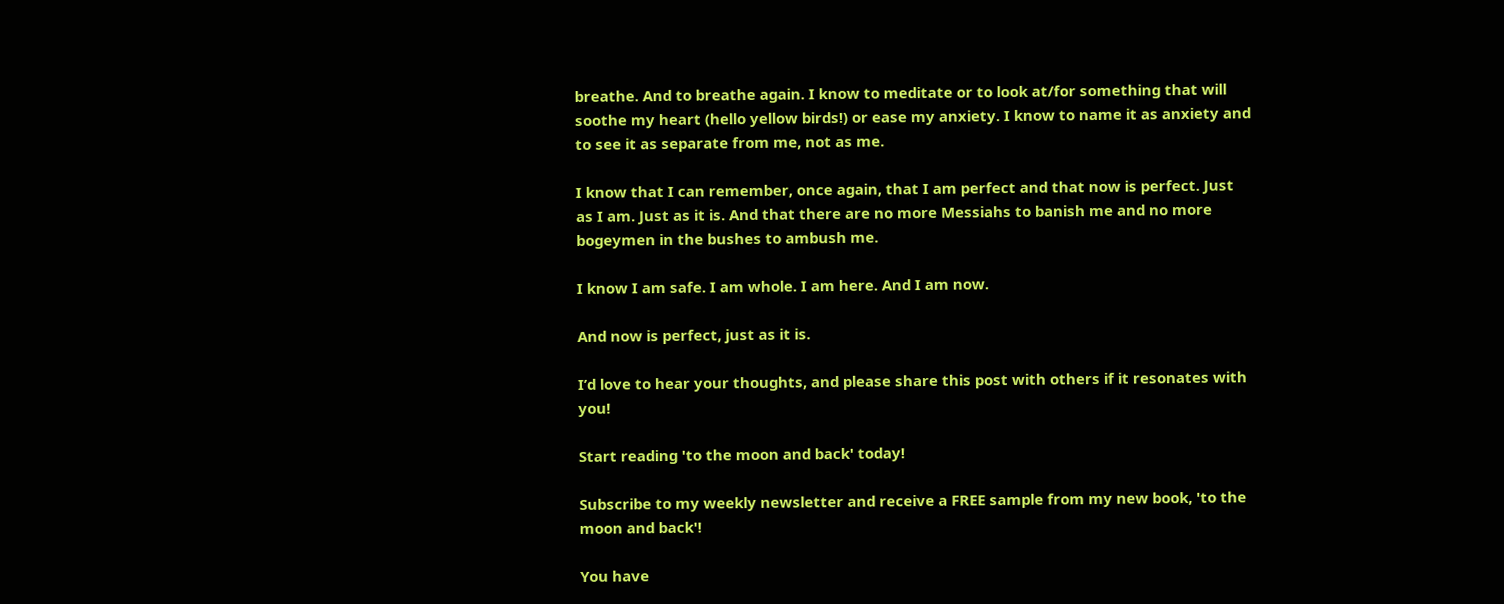breathe. And to breathe again. I know to meditate or to look at/for something that will soothe my heart (hello yellow birds!) or ease my anxiety. I know to name it as anxiety and to see it as separate from me, not as me.

I know that I can remember, once again, that I am perfect and that now is perfect. Just as I am. Just as it is. And that there are no more Messiahs to banish me and no more bogeymen in the bushes to ambush me.

I know I am safe. I am whole. I am here. And I am now.

And now is perfect, just as it is.

I’d love to hear your thoughts, and please share this post with others if it resonates with you!

Start reading 'to the moon and back' today!

Subscribe to my weekly newsletter and receive a FREE sample from my new book, 'to the moon and back'!

You have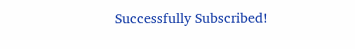Successfully Subscribed!